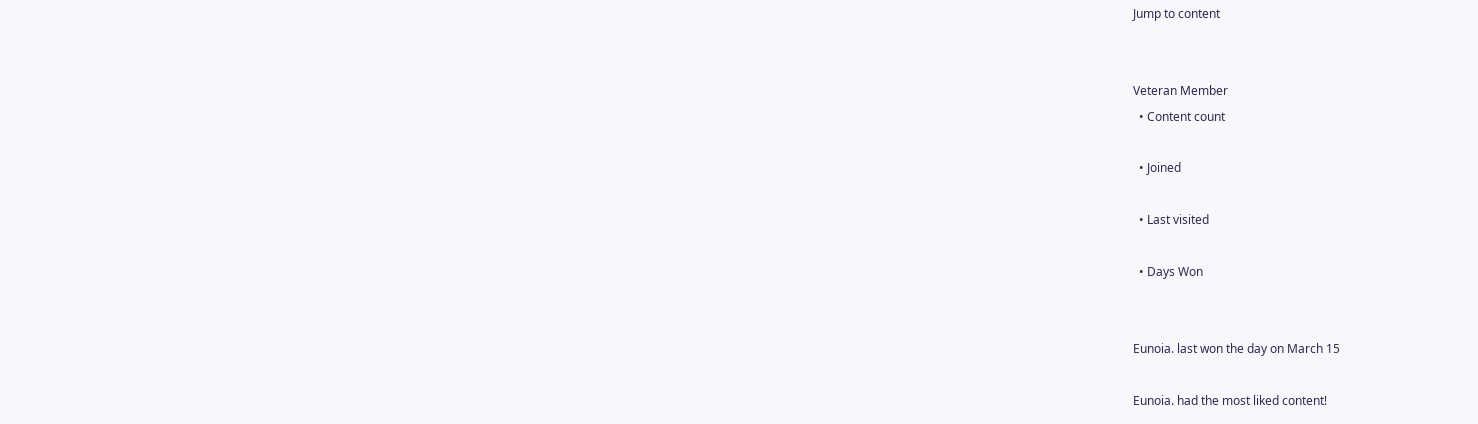Jump to content


Veteran Member
  • Content count

  • Joined

  • Last visited

  • Days Won


Eunoia. last won the day on March 15

Eunoia. had the most liked content!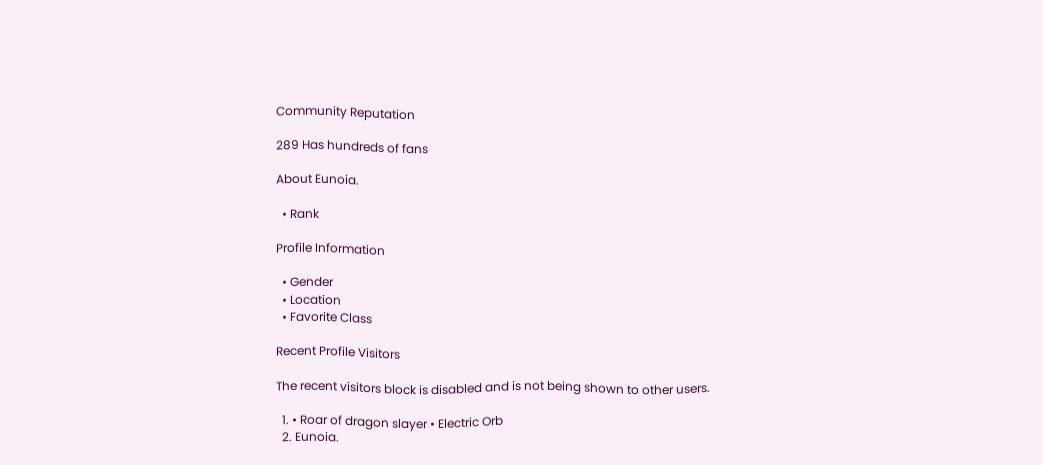Community Reputation

289 Has hundreds of fans

About Eunoia.

  • Rank

Profile Information

  • Gender
  • Location
  • Favorite Class

Recent Profile Visitors

The recent visitors block is disabled and is not being shown to other users.

  1. • Roar of dragon slayer • Electric Orb
  2. Eunoia.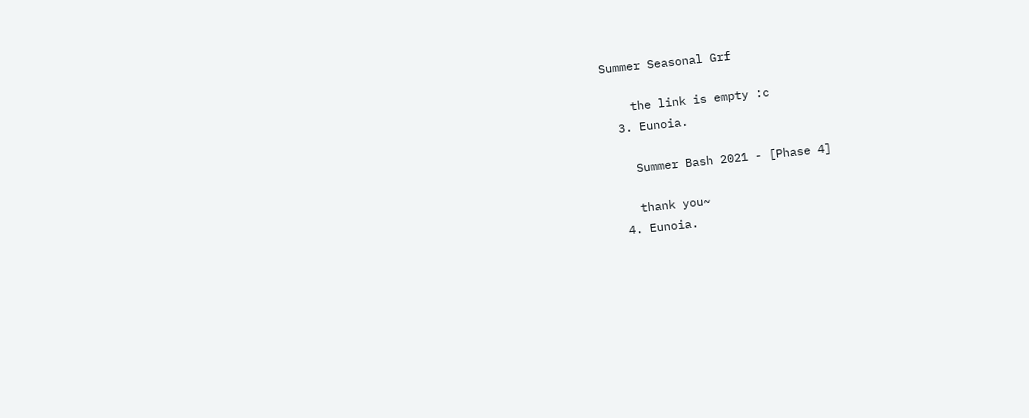Summer Seasonal Grf

    the link is empty :c
  3. Eunoia.

    Summer Bash 2021 - [Phase 4]

    thank you~
  4. Eunoia.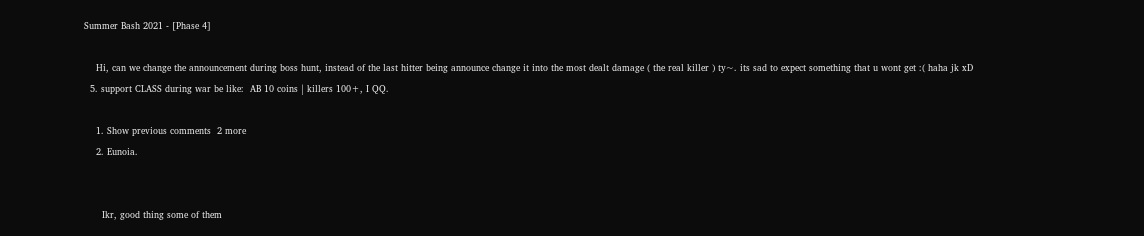Summer Bash 2021 - [Phase 4]

    Hi, can we change the announcement during boss hunt, instead of the last hitter being announce change it into the most dealt damage ( the real killer ) ty~. its sad to expect something that u wont get :( haha jk xD
  5. support CLASS during war be like:  AB 10 coins | killers 100+, I QQ.

    1. Show previous comments  2 more
    2. Eunoia.


      Ikr, good thing some of them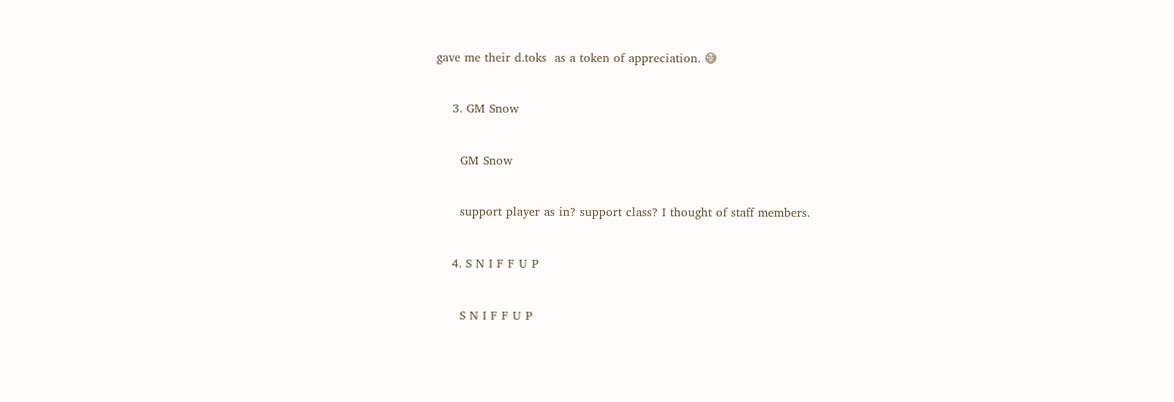gave me their d.toks  as a token of appreciation. 😅

    3. GM Snow

      GM Snow

      support player as in? support class? I thought of staff members.

    4. S N I F F U P

      S N I F F U P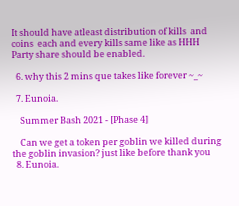It should have atleast distribution of kills  and coins  each and every kills same like as HHH Party share should be enabled.

  6. why this 2 mins que takes like forever ~_~

  7. Eunoia.

    Summer Bash 2021 - [Phase 4]

    Can we get a token per goblin we killed during the goblin invasion? just like before thank you
  8. Eunoia.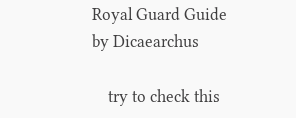Royal Guard Guide by Dicaearchus

    try to check this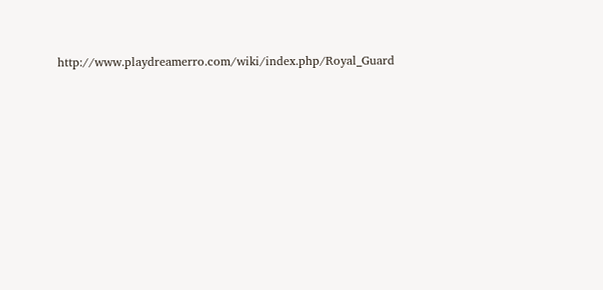http://www.playdreamerro.com/wiki/index.php/Royal_Guard